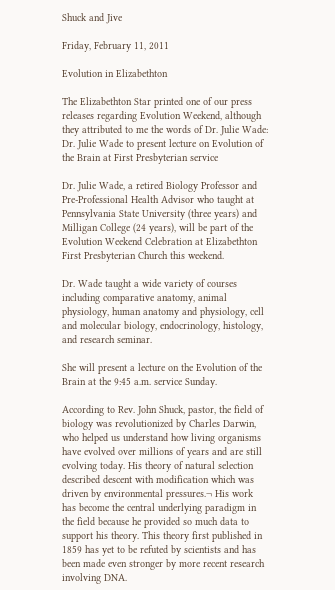Shuck and Jive

Friday, February 11, 2011

Evolution in Elizabethton

The Elizabethton Star printed one of our press releases regarding Evolution Weekend, although they attributed to me the words of Dr. Julie Wade:
Dr. Julie Wade to present lecture on Evolution of the Brain at First Presbyterian service

Dr. Julie Wade, a retired Biology Professor and Pre-Professional Health Advisor who taught at Pennsylvania State University (three years) and Milligan College (24 years), will be part of the Evolution Weekend Celebration at Elizabethton First Presbyterian Church this weekend.

Dr. Wade taught a wide variety of courses including comparative anatomy, animal physiology, human anatomy and physiology, cell and molecular biology, endocrinology, histology, and research seminar.

She will present a lecture on the Evolution of the Brain at the 9:45 a.m. service Sunday.

According to Rev. John Shuck, pastor, the field of biology was revolutionized by Charles Darwin, who helped us understand how living organisms have evolved over millions of years and are still evolving today. His theory of natural selection described descent with modification which was driven by environmental pressures.¬ His work has become the central underlying paradigm in the field because he provided so much data to support his theory. This theory first published in 1859 has yet to be refuted by scientists and has been made even stronger by more recent research involving DNA.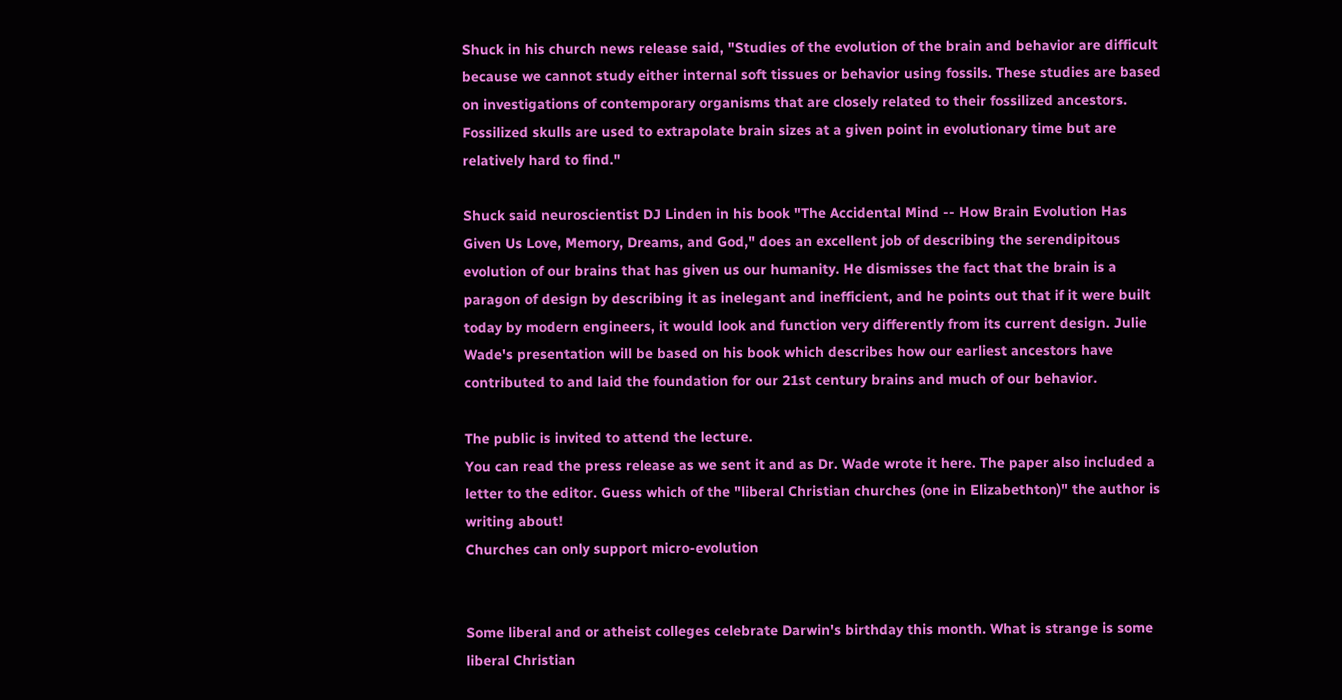Shuck in his church news release said, "Studies of the evolution of the brain and behavior are difficult because we cannot study either internal soft tissues or behavior using fossils. These studies are based on investigations of contemporary organisms that are closely related to their fossilized ancestors. Fossilized skulls are used to extrapolate brain sizes at a given point in evolutionary time but are relatively hard to find."

Shuck said neuroscientist DJ Linden in his book "The Accidental Mind -- How Brain Evolution Has Given Us Love, Memory, Dreams, and God," does an excellent job of describing the serendipitous evolution of our brains that has given us our humanity. He dismisses the fact that the brain is a paragon of design by describing it as inelegant and inefficient, and he points out that if it were built today by modern engineers, it would look and function very differently from its current design. Julie Wade's presentation will be based on his book which describes how our earliest ancestors have contributed to and laid the foundation for our 21st century brains and much of our behavior.

The public is invited to attend the lecture.
You can read the press release as we sent it and as Dr. Wade wrote it here. The paper also included a letter to the editor. Guess which of the "liberal Christian churches (one in Elizabethton)" the author is writing about!
Churches can only support micro-evolution


Some liberal and or atheist colleges celebrate Darwin's birthday this month. What is strange is some liberal Christian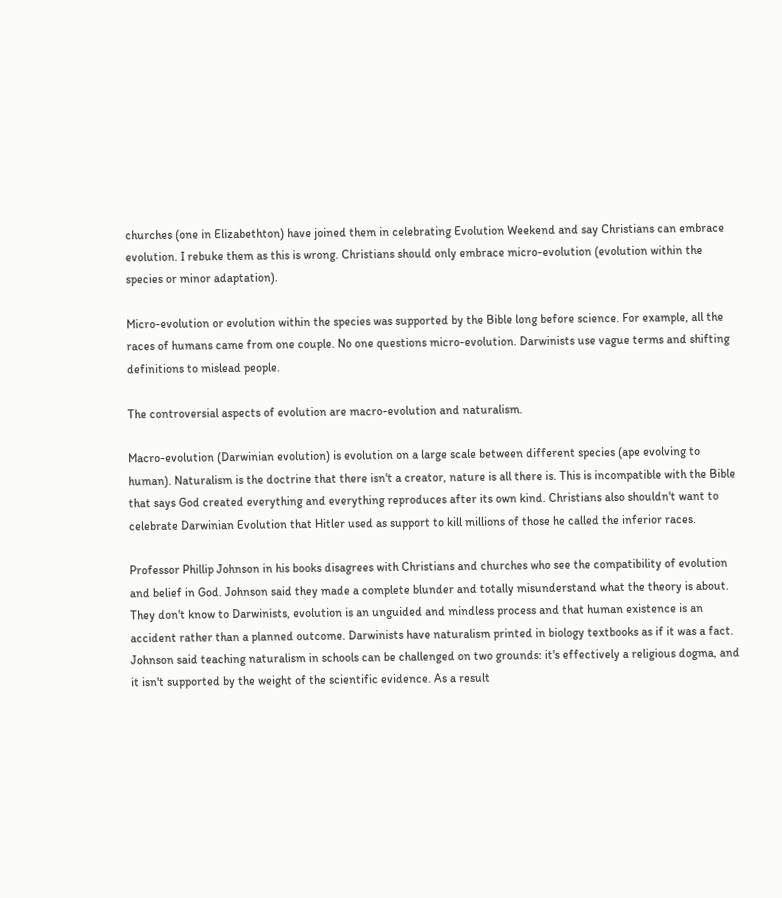churches (one in Elizabethton) have joined them in celebrating Evolution Weekend and say Christians can embrace evolution. I rebuke them as this is wrong. Christians should only embrace micro-evolution (evolution within the species or minor adaptation).

Micro-evolution or evolution within the species was supported by the Bible long before science. For example, all the races of humans came from one couple. No one questions micro-evolution. Darwinists use vague terms and shifting definitions to mislead people.

The controversial aspects of evolution are macro-evolution and naturalism.

Macro-evolution (Darwinian evolution) is evolution on a large scale between different species (ape evolving to human). Naturalism is the doctrine that there isn't a creator, nature is all there is. This is incompatible with the Bible that says God created everything and everything reproduces after its own kind. Christians also shouldn't want to celebrate Darwinian Evolution that Hitler used as support to kill millions of those he called the inferior races.

Professor Phillip Johnson in his books disagrees with Christians and churches who see the compatibility of evolution and belief in God. Johnson said they made a complete blunder and totally misunderstand what the theory is about. They don't know to Darwinists, evolution is an unguided and mindless process and that human existence is an accident rather than a planned outcome. Darwinists have naturalism printed in biology textbooks as if it was a fact. Johnson said teaching naturalism in schools can be challenged on two grounds: it's effectively a religious dogma, and it isn't supported by the weight of the scientific evidence. As a result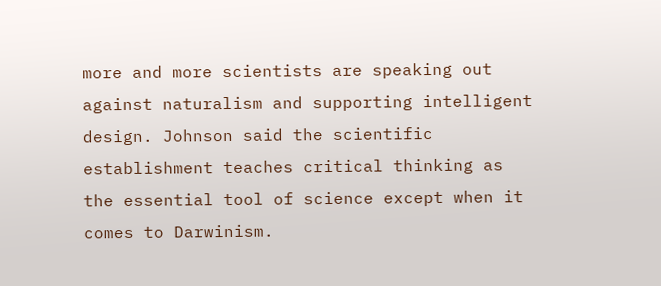more and more scientists are speaking out against naturalism and supporting intelligent design. Johnson said the scientific establishment teaches critical thinking as the essential tool of science except when it comes to Darwinism.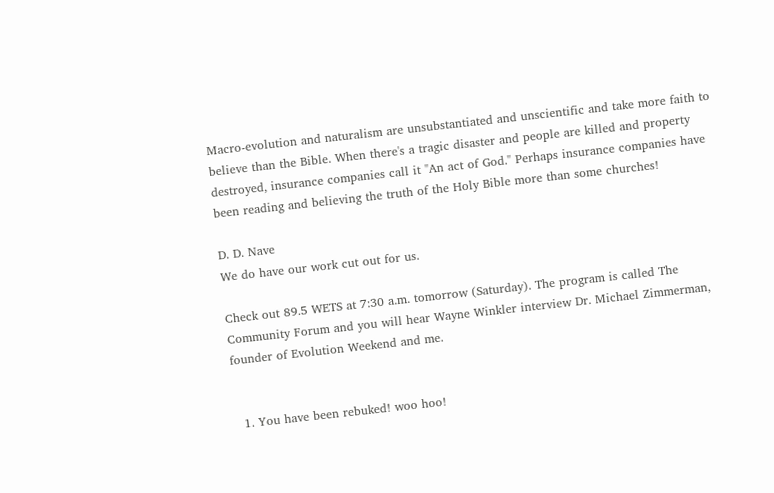Macro-evolution and naturalism are unsubstantiated and unscientific and take more faith to believe than the Bible. When there's a tragic disaster and people are killed and property destroyed, insurance companies call it "An act of God." Perhaps insurance companies have been reading and believing the truth of the Holy Bible more than some churches!

D. D. Nave
We do have our work cut out for us.

Check out 89.5 WETS at 7:30 a.m. tomorrow (Saturday). The program is called The Community Forum and you will hear Wayne Winkler interview Dr. Michael Zimmerman, founder of Evolution Weekend and me.


  1. You have been rebuked! woo hoo!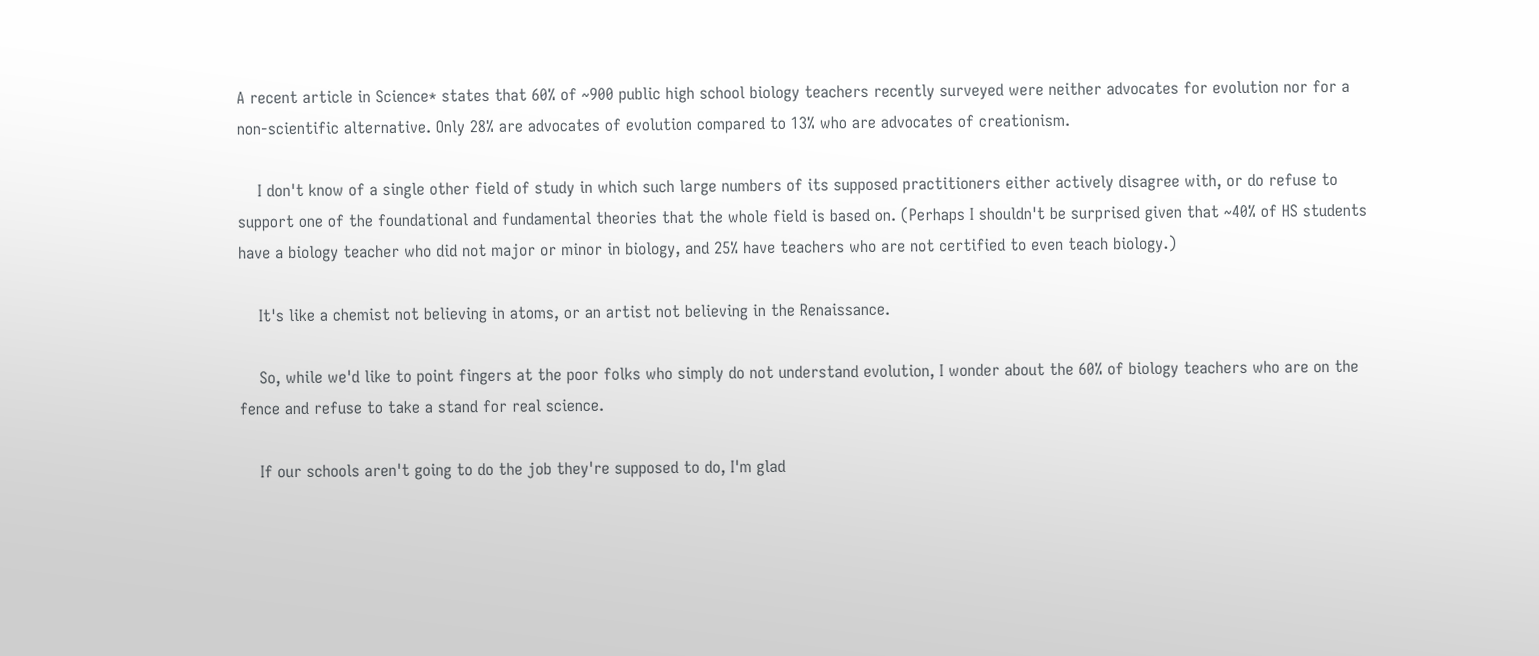A recent article in Science* states that 60% of ~900 public high school biology teachers recently surveyed were neither advocates for evolution nor for a non-scientific alternative. Only 28% are advocates of evolution compared to 13% who are advocates of creationism.

    I don't know of a single other field of study in which such large numbers of its supposed practitioners either actively disagree with, or do refuse to support one of the foundational and fundamental theories that the whole field is based on. (Perhaps I shouldn't be surprised given that ~40% of HS students have a biology teacher who did not major or minor in biology, and 25% have teachers who are not certified to even teach biology.)

    It's like a chemist not believing in atoms, or an artist not believing in the Renaissance.

    So, while we'd like to point fingers at the poor folks who simply do not understand evolution, I wonder about the 60% of biology teachers who are on the fence and refuse to take a stand for real science.

    If our schools aren't going to do the job they're supposed to do, I'm glad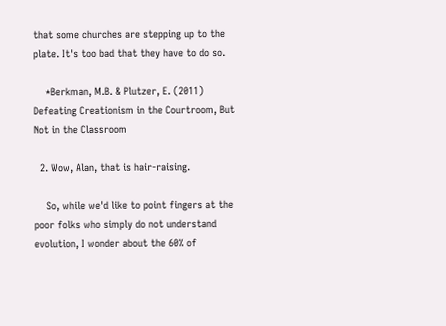that some churches are stepping up to the plate. It's too bad that they have to do so.

    *Berkman, M.B. & Plutzer, E. (2011) Defeating Creationism in the Courtroom, But Not in the Classroom

  2. Wow, Alan, that is hair-raising.

    So, while we'd like to point fingers at the poor folks who simply do not understand evolution, I wonder about the 60% of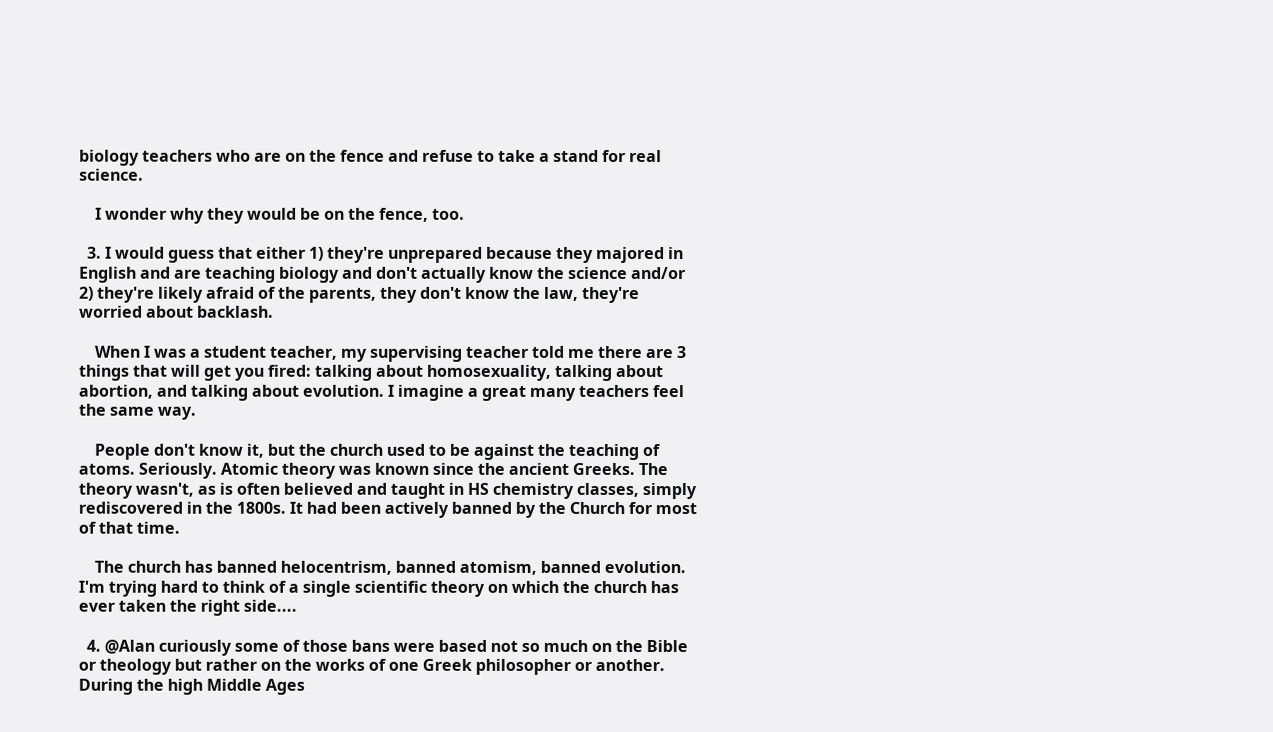biology teachers who are on the fence and refuse to take a stand for real science.

    I wonder why they would be on the fence, too.

  3. I would guess that either 1) they're unprepared because they majored in English and are teaching biology and don't actually know the science and/or 2) they're likely afraid of the parents, they don't know the law, they're worried about backlash.

    When I was a student teacher, my supervising teacher told me there are 3 things that will get you fired: talking about homosexuality, talking about abortion, and talking about evolution. I imagine a great many teachers feel the same way.

    People don't know it, but the church used to be against the teaching of atoms. Seriously. Atomic theory was known since the ancient Greeks. The theory wasn't, as is often believed and taught in HS chemistry classes, simply rediscovered in the 1800s. It had been actively banned by the Church for most of that time.

    The church has banned helocentrism, banned atomism, banned evolution. I'm trying hard to think of a single scientific theory on which the church has ever taken the right side....

  4. @Alan curiously some of those bans were based not so much on the Bible or theology but rather on the works of one Greek philosopher or another. During the high Middle Ages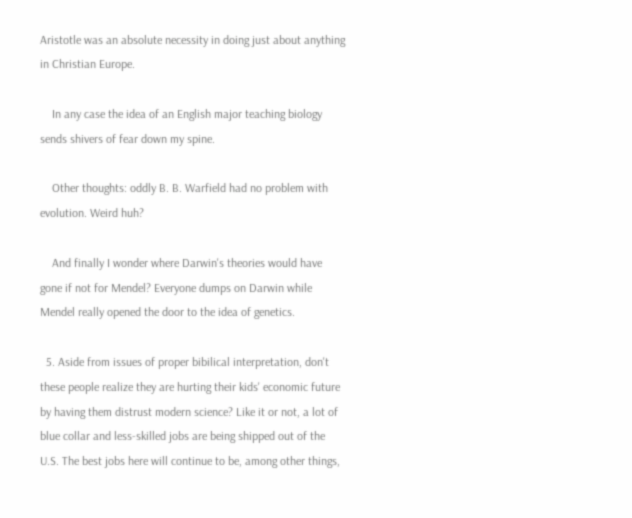Aristotle was an absolute necessity in doing just about anything in Christian Europe.

    In any case the idea of an English major teaching biology sends shivers of fear down my spine.

    Other thoughts: oddly B. B. Warfield had no problem with evolution. Weird huh?

    And finally I wonder where Darwin's theories would have gone if not for Mendel? Everyone dumps on Darwin while Mendel really opened the door to the idea of genetics.

  5. Aside from issues of proper bibilical interpretation, don't these people realize they are hurting their kids' economic future by having them distrust modern science? Like it or not, a lot of blue collar and less-skilled jobs are being shipped out of the U.S. The best jobs here will continue to be, among other things,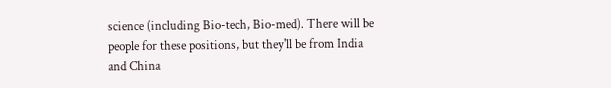science (including Bio-tech, Bio-med). There will be people for these positions, but they'll be from India and China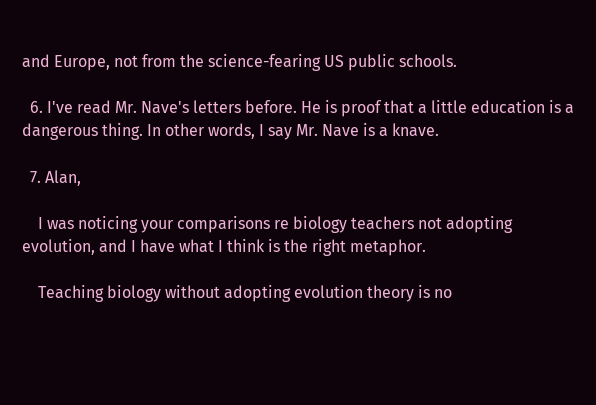and Europe, not from the science-fearing US public schools.

  6. I've read Mr. Nave's letters before. He is proof that a little education is a dangerous thing. In other words, I say Mr. Nave is a knave.

  7. Alan,

    I was noticing your comparisons re biology teachers not adopting evolution, and I have what I think is the right metaphor.

    Teaching biology without adopting evolution theory is no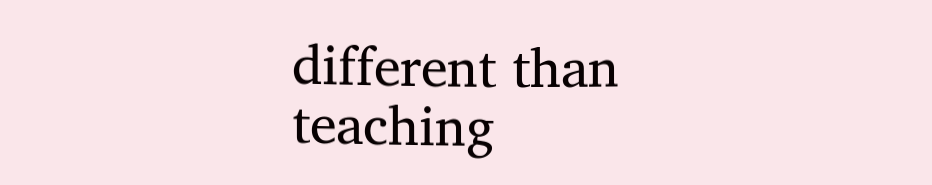different than teaching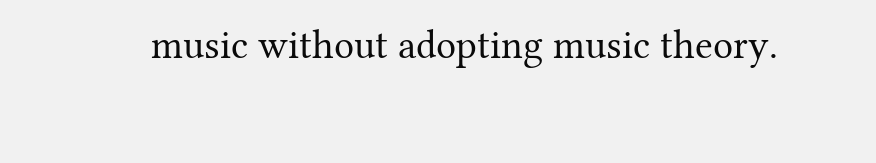music without adopting music theory.